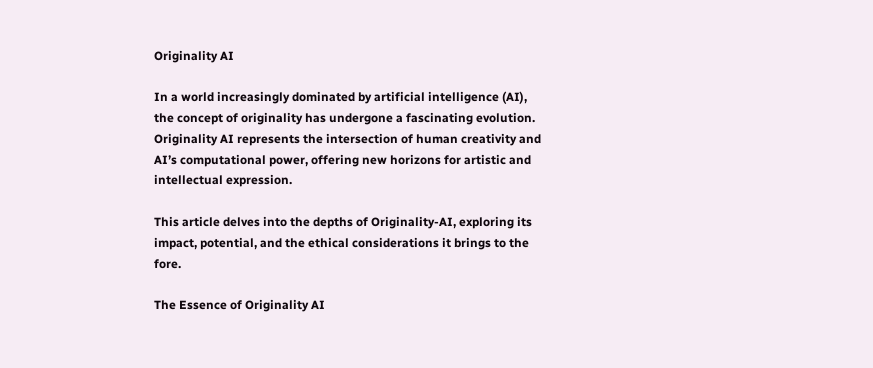Originality AI

In a world increasingly dominated by artificial intelligence (AI), the concept of originality has undergone a fascinating evolution. Originality AI represents the intersection of human creativity and AI’s computational power, offering new horizons for artistic and intellectual expression.

This article delves into the depths of Originality-AI, exploring its impact, potential, and the ethical considerations it brings to the fore.

The Essence of Originality AI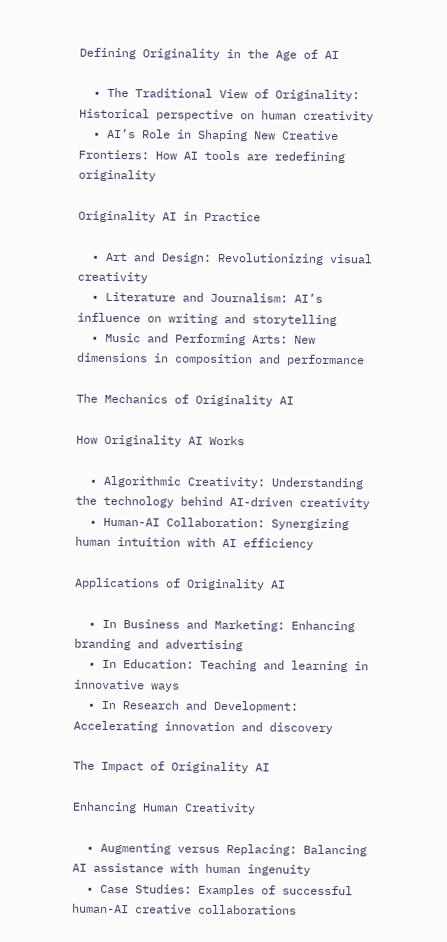Defining Originality in the Age of AI

  • The Traditional View of Originality: Historical perspective on human creativity
  • AI’s Role in Shaping New Creative Frontiers: How AI tools are redefining originality

Originality AI in Practice

  • Art and Design: Revolutionizing visual creativity
  • Literature and Journalism: AI’s influence on writing and storytelling
  • Music and Performing Arts: New dimensions in composition and performance

The Mechanics of Originality AI

How Originality AI Works

  • Algorithmic Creativity: Understanding the technology behind AI-driven creativity
  • Human-AI Collaboration: Synergizing human intuition with AI efficiency

Applications of Originality AI

  • In Business and Marketing: Enhancing branding and advertising
  • In Education: Teaching and learning in innovative ways
  • In Research and Development: Accelerating innovation and discovery

The Impact of Originality AI

Enhancing Human Creativity

  • Augmenting versus Replacing: Balancing AI assistance with human ingenuity
  • Case Studies: Examples of successful human-AI creative collaborations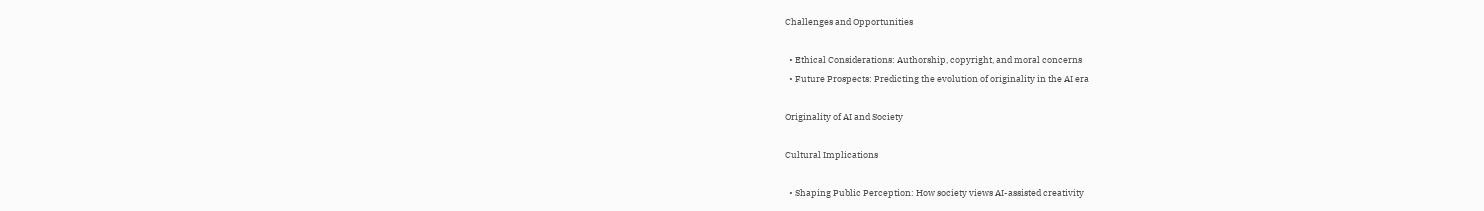Challenges and Opportunities

  • Ethical Considerations: Authorship, copyright, and moral concerns
  • Future Prospects: Predicting the evolution of originality in the AI era

Originality of AI and Society

Cultural Implications

  • Shaping Public Perception: How society views AI-assisted creativity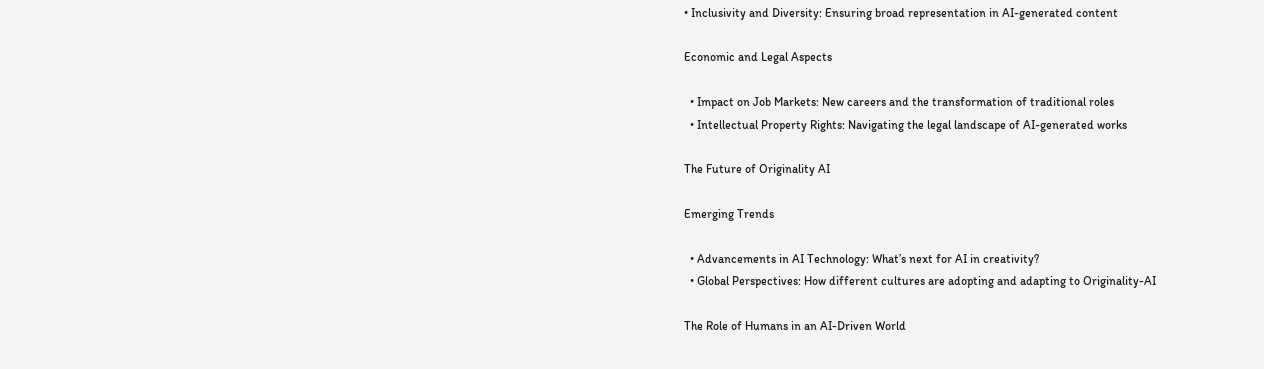• Inclusivity and Diversity: Ensuring broad representation in AI-generated content

Economic and Legal Aspects

  • Impact on Job Markets: New careers and the transformation of traditional roles
  • Intellectual Property Rights: Navigating the legal landscape of AI-generated works

The Future of Originality AI

Emerging Trends

  • Advancements in AI Technology: What’s next for AI in creativity?
  • Global Perspectives: How different cultures are adopting and adapting to Originality-AI

The Role of Humans in an AI-Driven World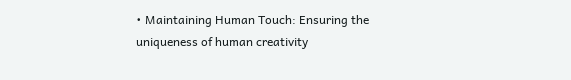• Maintaining Human Touch: Ensuring the uniqueness of human creativity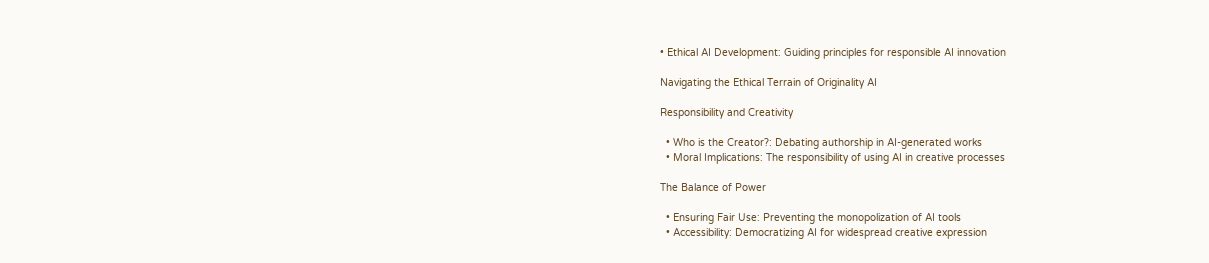• Ethical AI Development: Guiding principles for responsible AI innovation

Navigating the Ethical Terrain of Originality AI

Responsibility and Creativity

  • Who is the Creator?: Debating authorship in AI-generated works
  • Moral Implications: The responsibility of using AI in creative processes

The Balance of Power

  • Ensuring Fair Use: Preventing the monopolization of AI tools
  • Accessibility: Democratizing AI for widespread creative expression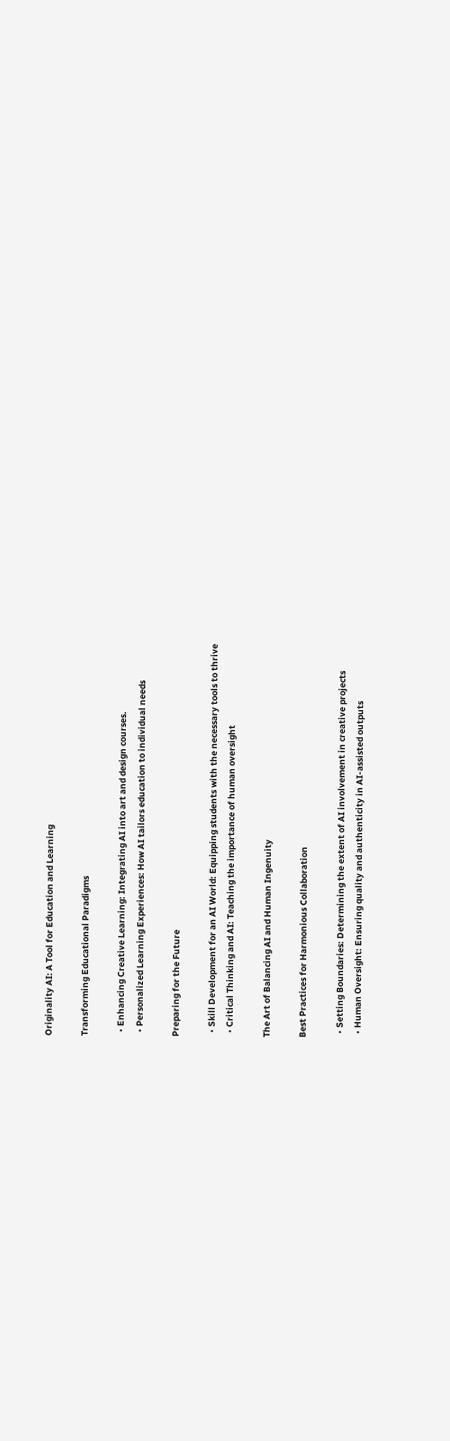Originality AI: A Tool for Education and Learning

Transforming Educational Paradigms

  • Enhancing Creative Learning: Integrating AI into art and design courses.
  • Personalized Learning Experiences: How AI tailors education to individual needs

Preparing for the Future

  • Skill Development for an AI World: Equipping students with the necessary tools to thrive
  • Critical Thinking and AI: Teaching the importance of human oversight

The Art of Balancing AI and Human Ingenuity

Best Practices for Harmonious Collaboration

  • Setting Boundaries: Determining the extent of AI involvement in creative projects
  • Human Oversight: Ensuring quality and authenticity in AI-assisted outputs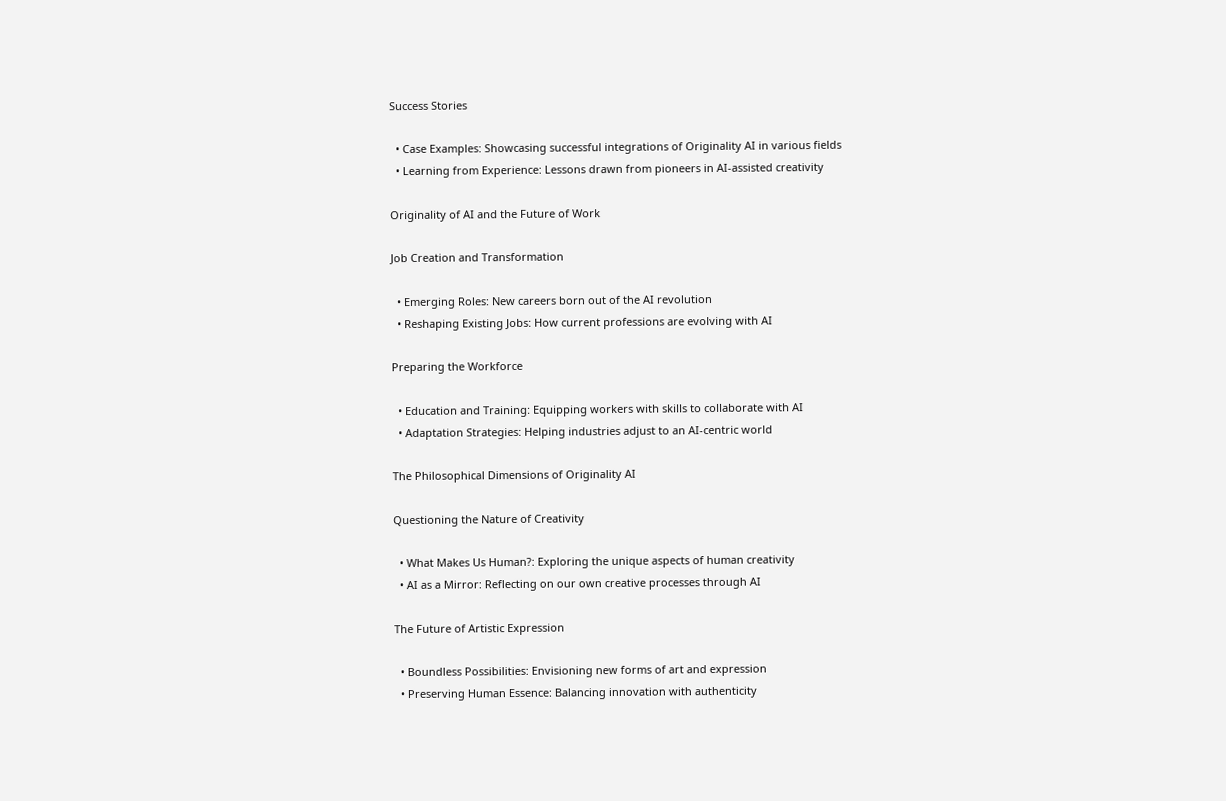Success Stories

  • Case Examples: Showcasing successful integrations of Originality AI in various fields
  • Learning from Experience: Lessons drawn from pioneers in AI-assisted creativity

Originality of AI and the Future of Work

Job Creation and Transformation

  • Emerging Roles: New careers born out of the AI revolution
  • Reshaping Existing Jobs: How current professions are evolving with AI

Preparing the Workforce

  • Education and Training: Equipping workers with skills to collaborate with AI
  • Adaptation Strategies: Helping industries adjust to an AI-centric world

The Philosophical Dimensions of Originality AI

Questioning the Nature of Creativity

  • What Makes Us Human?: Exploring the unique aspects of human creativity
  • AI as a Mirror: Reflecting on our own creative processes through AI

The Future of Artistic Expression

  • Boundless Possibilities: Envisioning new forms of art and expression
  • Preserving Human Essence: Balancing innovation with authenticity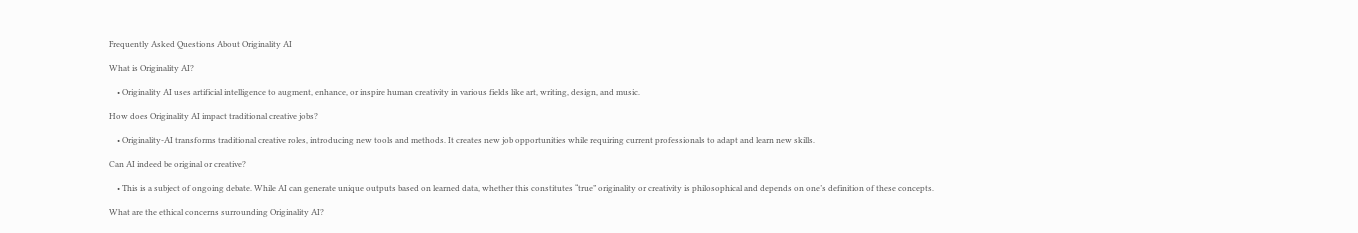Frequently Asked Questions About Originality AI

What is Originality AI?

    • Originality AI uses artificial intelligence to augment, enhance, or inspire human creativity in various fields like art, writing, design, and music.

How does Originality AI impact traditional creative jobs?

    • Originality-AI transforms traditional creative roles, introducing new tools and methods. It creates new job opportunities while requiring current professionals to adapt and learn new skills.

Can AI indeed be original or creative?

    • This is a subject of ongoing debate. While AI can generate unique outputs based on learned data, whether this constitutes “true” originality or creativity is philosophical and depends on one’s definition of these concepts.

What are the ethical concerns surrounding Originality AI?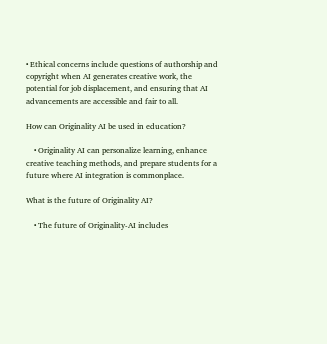• Ethical concerns include questions of authorship and copyright when AI generates creative work, the potential for job displacement, and ensuring that AI advancements are accessible and fair to all.

How can Originality AI be used in education?

    • Originality AI can personalize learning, enhance creative teaching methods, and prepare students for a future where AI integration is commonplace.

What is the future of Originality AI?

    • The future of Originality-AI includes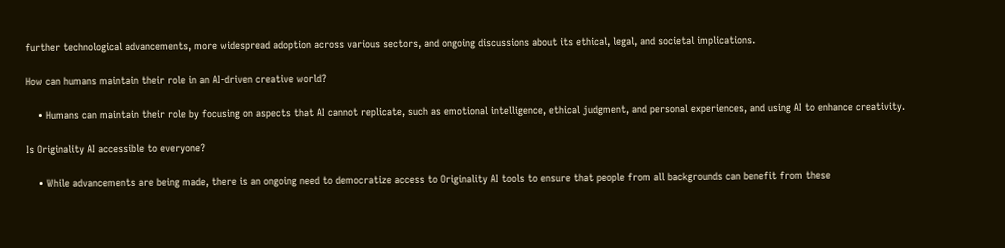further technological advancements, more widespread adoption across various sectors, and ongoing discussions about its ethical, legal, and societal implications.

How can humans maintain their role in an AI-driven creative world?

    • Humans can maintain their role by focusing on aspects that AI cannot replicate, such as emotional intelligence, ethical judgment, and personal experiences, and using AI to enhance creativity.

Is Originality AI accessible to everyone?

    • While advancements are being made, there is an ongoing need to democratize access to Originality AI tools to ensure that people from all backgrounds can benefit from these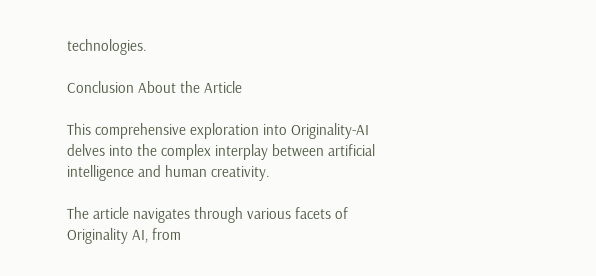technologies.

Conclusion About the Article

This comprehensive exploration into Originality-AI delves into the complex interplay between artificial intelligence and human creativity.

The article navigates through various facets of Originality AI, from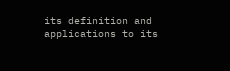its definition and applications to its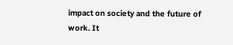impact on society and the future of work. It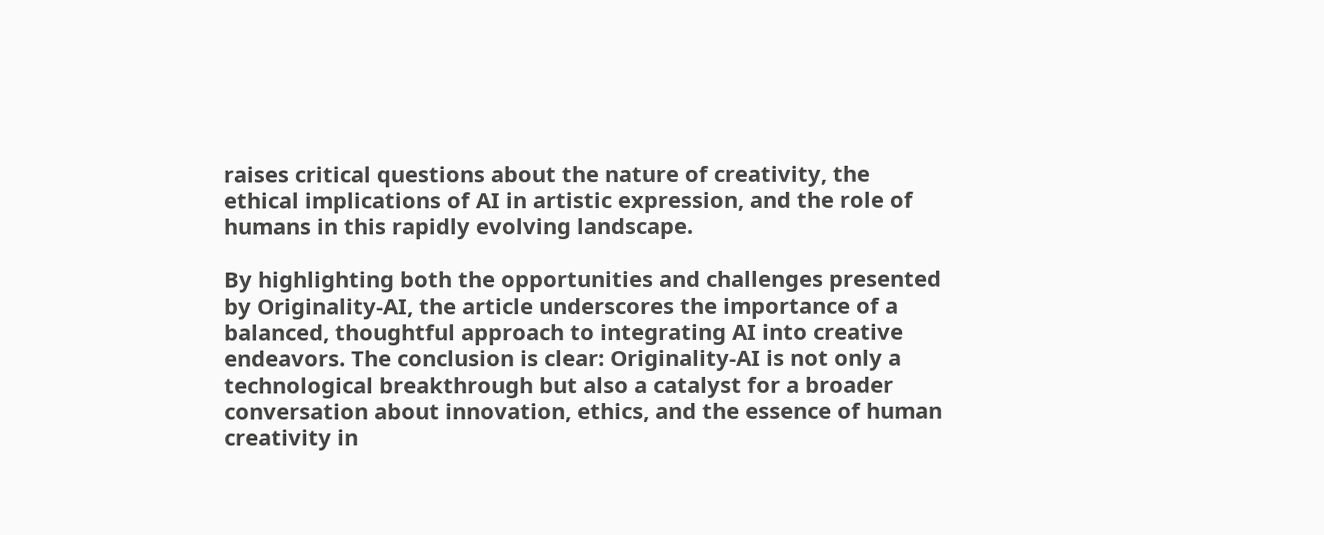raises critical questions about the nature of creativity, the ethical implications of AI in artistic expression, and the role of humans in this rapidly evolving landscape.

By highlighting both the opportunities and challenges presented by Originality-AI, the article underscores the importance of a balanced, thoughtful approach to integrating AI into creative endeavors. The conclusion is clear: Originality-AI is not only a technological breakthrough but also a catalyst for a broader conversation about innovation, ethics, and the essence of human creativity in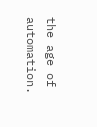the age of automation.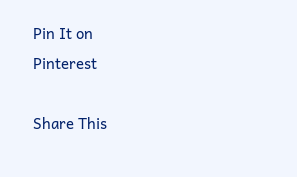Pin It on Pinterest

Share This